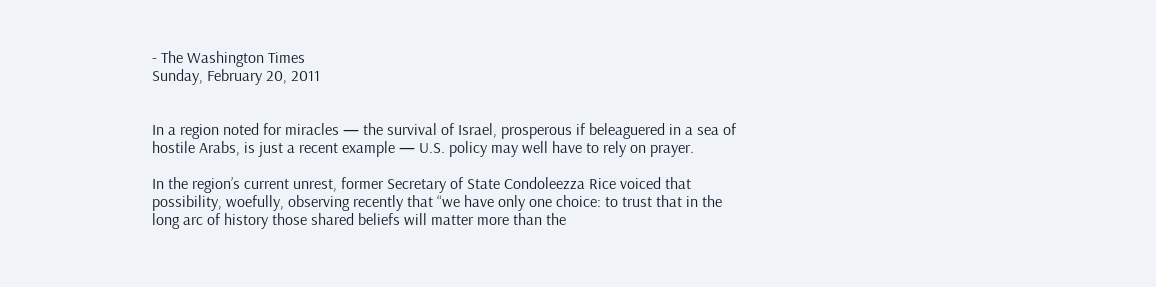- The Washington Times
Sunday, February 20, 2011


In a region noted for miracles — the survival of Israel, prosperous if beleaguered in a sea of hostile Arabs, is just a recent example — U.S. policy may well have to rely on prayer.

In the region’s current unrest, former Secretary of State Condoleezza Rice voiced that possibility, woefully, observing recently that “we have only one choice: to trust that in the long arc of history those shared beliefs will matter more than the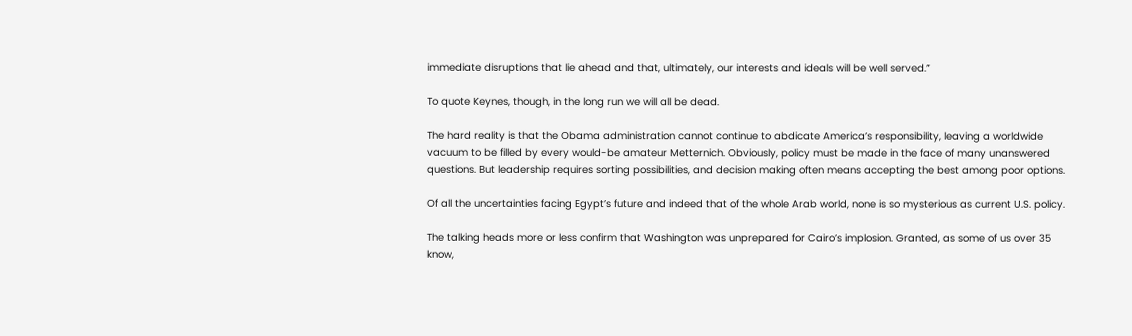immediate disruptions that lie ahead and that, ultimately, our interests and ideals will be well served.”

To quote Keynes, though, in the long run we will all be dead.

The hard reality is that the Obama administration cannot continue to abdicate America’s responsibility, leaving a worldwide vacuum to be filled by every would-be amateur Metternich. Obviously, policy must be made in the face of many unanswered questions. But leadership requires sorting possibilities, and decision making often means accepting the best among poor options.

Of all the uncertainties facing Egypt’s future and indeed that of the whole Arab world, none is so mysterious as current U.S. policy.

The talking heads more or less confirm that Washington was unprepared for Cairo’s implosion. Granted, as some of us over 35 know,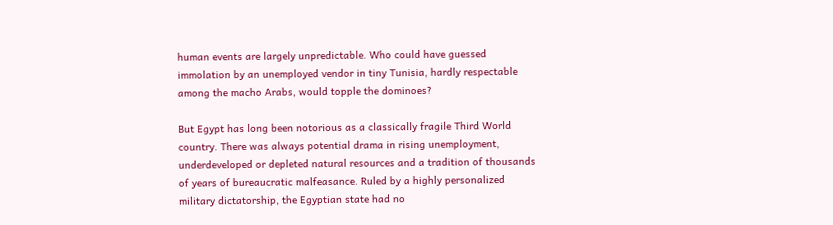human events are largely unpredictable. Who could have guessed immolation by an unemployed vendor in tiny Tunisia, hardly respectable among the macho Arabs, would topple the dominoes?

But Egypt has long been notorious as a classically fragile Third World country. There was always potential drama in rising unemployment, underdeveloped or depleted natural resources and a tradition of thousands of years of bureaucratic malfeasance. Ruled by a highly personalized military dictatorship, the Egyptian state had no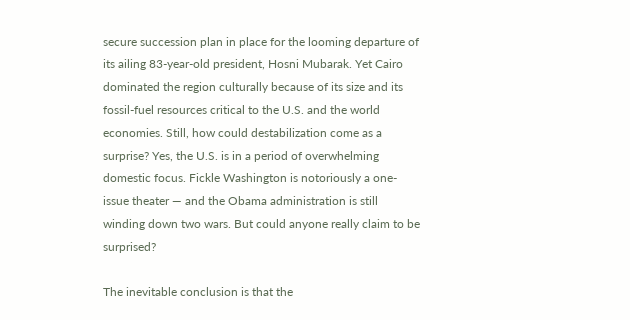secure succession plan in place for the looming departure of its ailing 83-year-old president, Hosni Mubarak. Yet Cairo dominated the region culturally because of its size and its fossil-fuel resources critical to the U.S. and the world economies. Still, how could destabilization come as a surprise? Yes, the U.S. is in a period of overwhelming domestic focus. Fickle Washington is notoriously a one-issue theater — and the Obama administration is still winding down two wars. But could anyone really claim to be surprised?

The inevitable conclusion is that the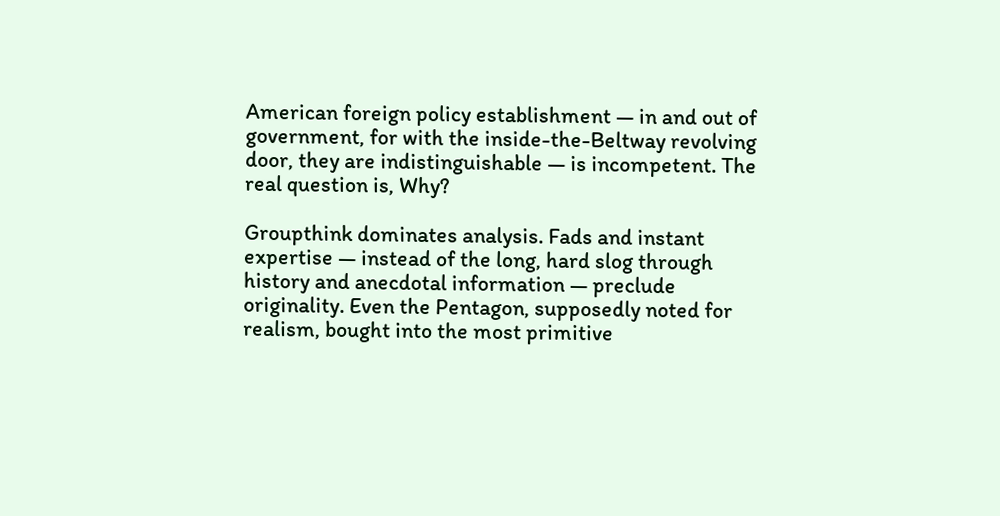American foreign policy establishment — in and out of government, for with the inside-the-Beltway revolving door, they are indistinguishable — is incompetent. The real question is, Why?

Groupthink dominates analysis. Fads and instant expertise — instead of the long, hard slog through history and anecdotal information — preclude originality. Even the Pentagon, supposedly noted for realism, bought into the most primitive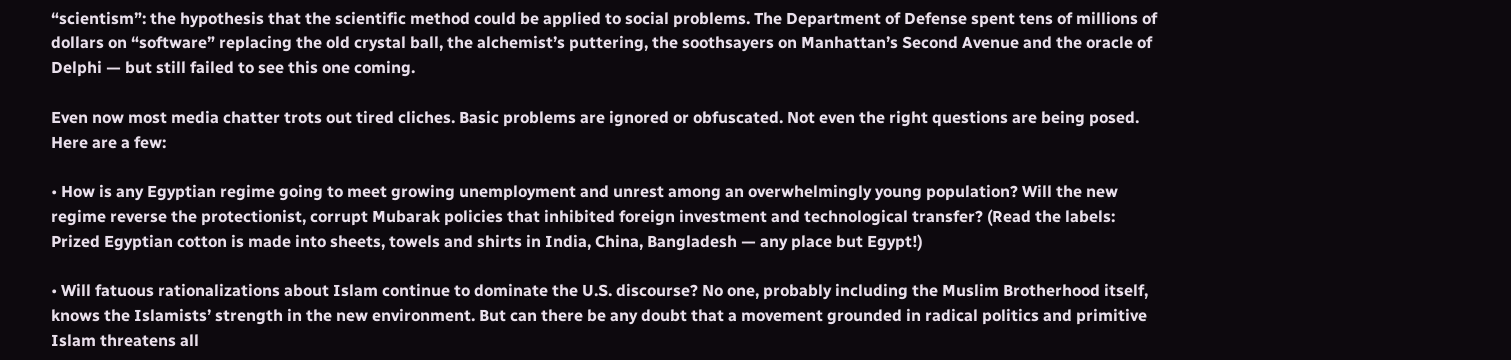“scientism”: the hypothesis that the scientific method could be applied to social problems. The Department of Defense spent tens of millions of dollars on “software” replacing the old crystal ball, the alchemist’s puttering, the soothsayers on Manhattan’s Second Avenue and the oracle of Delphi — but still failed to see this one coming.

Even now most media chatter trots out tired cliches. Basic problems are ignored or obfuscated. Not even the right questions are being posed. Here are a few:

• How is any Egyptian regime going to meet growing unemployment and unrest among an overwhelmingly young population? Will the new regime reverse the protectionist, corrupt Mubarak policies that inhibited foreign investment and technological transfer? (Read the labels: Prized Egyptian cotton is made into sheets, towels and shirts in India, China, Bangladesh — any place but Egypt!)

• Will fatuous rationalizations about Islam continue to dominate the U.S. discourse? No one, probably including the Muslim Brotherhood itself, knows the Islamists’ strength in the new environment. But can there be any doubt that a movement grounded in radical politics and primitive Islam threatens all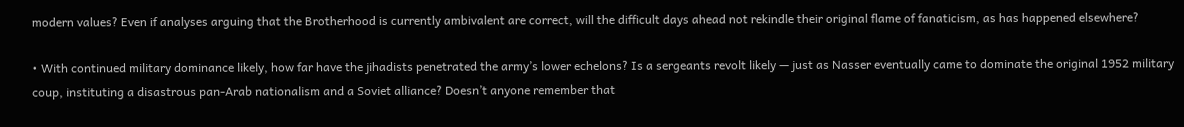modern values? Even if analyses arguing that the Brotherhood is currently ambivalent are correct, will the difficult days ahead not rekindle their original flame of fanaticism, as has happened elsewhere?

• With continued military dominance likely, how far have the jihadists penetrated the army’s lower echelons? Is a sergeants revolt likely — just as Nasser eventually came to dominate the original 1952 military coup, instituting a disastrous pan-Arab nationalism and a Soviet alliance? Doesn’t anyone remember that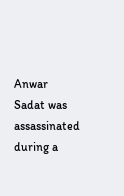Anwar Sadat was assassinated during a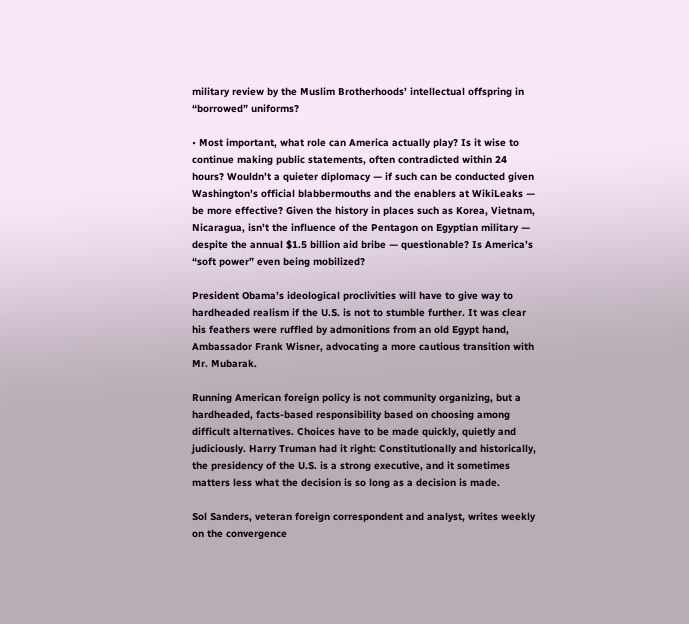military review by the Muslim Brotherhoods’ intellectual offspring in “borrowed” uniforms?

• Most important, what role can America actually play? Is it wise to continue making public statements, often contradicted within 24 hours? Wouldn’t a quieter diplomacy — if such can be conducted given Washington’s official blabbermouths and the enablers at WikiLeaks — be more effective? Given the history in places such as Korea, Vietnam, Nicaragua, isn’t the influence of the Pentagon on Egyptian military — despite the annual $1.5 billion aid bribe — questionable? Is America’s “soft power” even being mobilized?

President Obama’s ideological proclivities will have to give way to hardheaded realism if the U.S. is not to stumble further. It was clear his feathers were ruffled by admonitions from an old Egypt hand, Ambassador Frank Wisner, advocating a more cautious transition with Mr. Mubarak.

Running American foreign policy is not community organizing, but a hardheaded, facts-based responsibility based on choosing among difficult alternatives. Choices have to be made quickly, quietly and judiciously. Harry Truman had it right: Constitutionally and historically, the presidency of the U.S. is a strong executive, and it sometimes matters less what the decision is so long as a decision is made.

Sol Sanders, veteran foreign correspondent and analyst, writes weekly on the convergence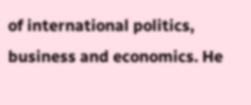of international politics, business and economics. He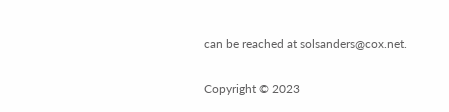can be reached at solsanders@cox.net.

Copyright © 2023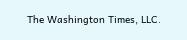The Washington Times, LLC.